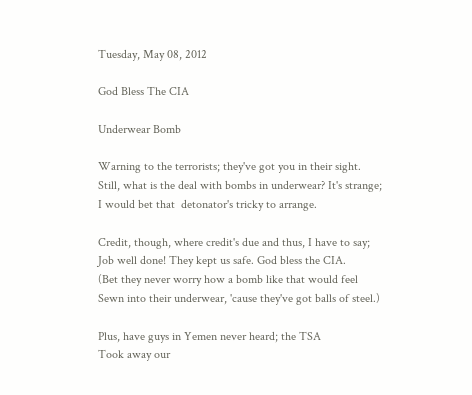Tuesday, May 08, 2012

God Bless The CIA

Underwear Bomb

Warning to the terrorists; they've got you in their sight.
Still, what is the deal with bombs in underwear? It's strange;
I would bet that  detonator's tricky to arrange.

Credit, though, where credit's due and thus, I have to say;
Job well done! They kept us safe. God bless the CIA.
(Bet they never worry how a bomb like that would feel
Sewn into their underwear, 'cause they've got balls of steel.)

Plus, have guys in Yemen never heard; the TSA
Took away our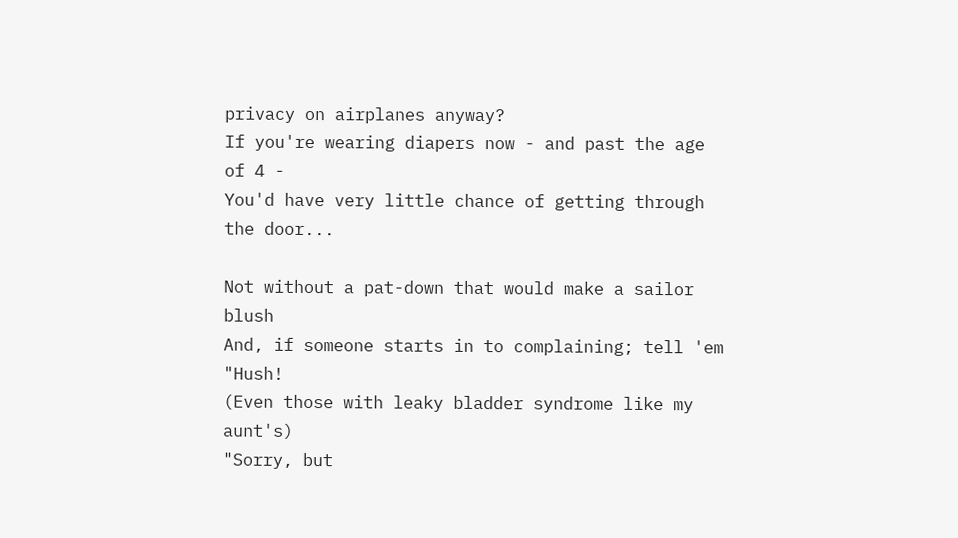privacy on airplanes anyway?
If you're wearing diapers now - and past the age of 4 -
You'd have very little chance of getting through the door...

Not without a pat-down that would make a sailor blush
And, if someone starts in to complaining; tell 'em "Hush!
(Even those with leaky bladder syndrome like my aunt's)
"Sorry, but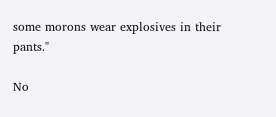some morons wear explosives in their pants."

No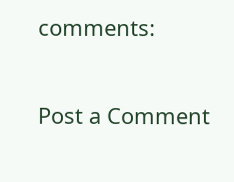comments:

Post a Comment